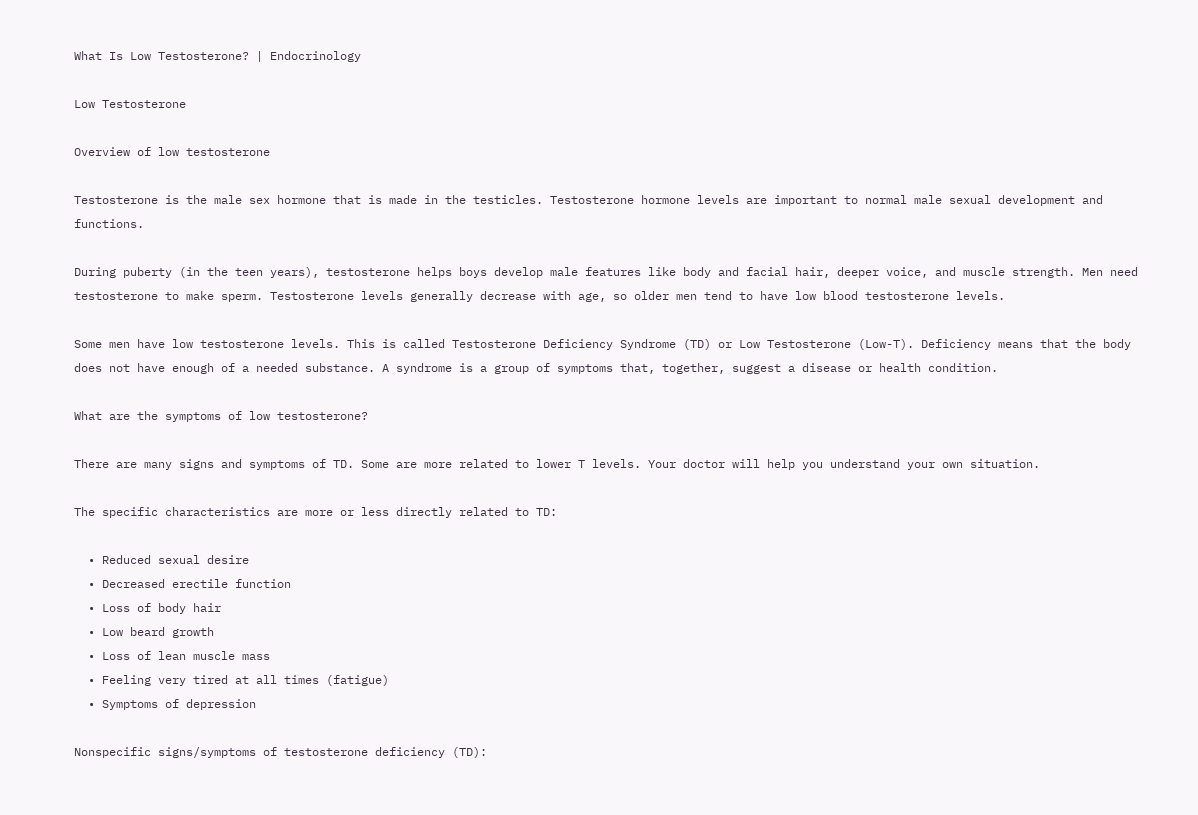What Is Low Testosterone? | Endocrinology

Low Testosterone

Overview of low testosterone

Testosterone is the male sex hormone that is made in the testicles. Testosterone hormone levels are important to normal male sexual development and functions.

During puberty (in the teen years), testosterone helps boys develop male features like body and facial hair, deeper voice, and muscle strength. Men need testosterone to make sperm. Testosterone levels generally decrease with age, so older men tend to have low blood testosterone levels.

Some men have low testosterone levels. This is called Testosterone Deficiency Syndrome (TD) or Low Testosterone (Low-T). Deficiency means that the body does not have enough of a needed substance. A syndrome is a group of symptoms that, together, suggest a disease or health condition.

What are the symptoms of low testosterone?

There are many signs and symptoms of TD. Some are more related to lower T levels. Your doctor will help you understand your own situation.

The specific characteristics are more or less directly related to TD:

  • Reduced sexual desire
  • Decreased erectile function
  • Loss of body hair
  • Low beard growth
  • Loss of lean muscle mass
  • Feeling very tired at all times (fatigue)
  • Symptoms of depression

Nonspecific signs/symptoms of testosterone deficiency (TD):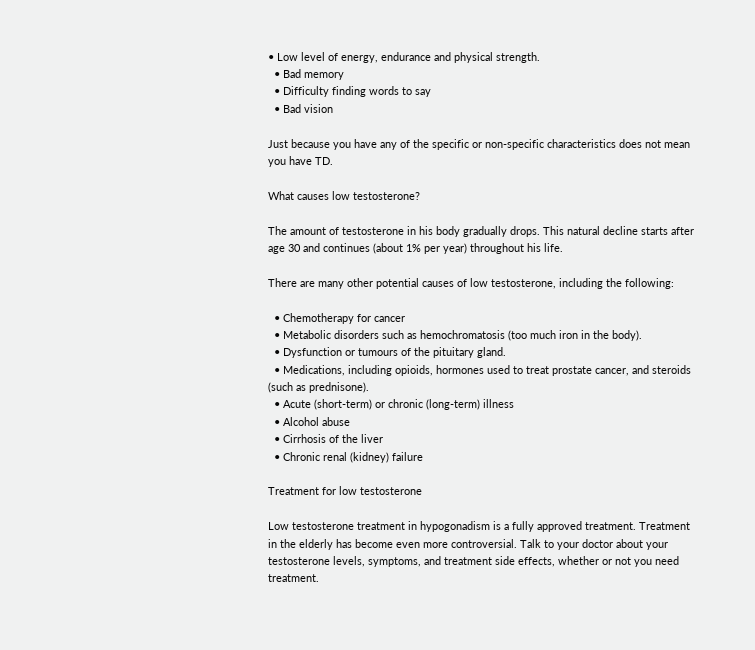• Low level of energy, endurance and physical strength.
  • Bad memory
  • Difficulty finding words to say
  • Bad vision

Just because you have any of the specific or non-specific characteristics does not mean you have TD.

What causes low testosterone?

The amount of testosterone in his body gradually drops. This natural decline starts after age 30 and continues (about 1% per year) throughout his life.

There are many other potential causes of low testosterone, including the following:

  • Chemotherapy for cancer
  • Metabolic disorders such as hemochromatosis (too much iron in the body).
  • Dysfunction or tumours of the pituitary gland.
  • Medications, including opioids, hormones used to treat prostate cancer, and steroids (such as prednisone).
  • Acute (short-term) or chronic (long-term) illness
  • Alcohol abuse
  • Cirrhosis of the liver
  • Chronic renal (kidney) failure

Treatment for low testosterone

Low testosterone treatment in hypogonadism is a fully approved treatment. Treatment in the elderly has become even more controversial. Talk to your doctor about your testosterone levels, symptoms, and treatment side effects, whether or not you need treatment.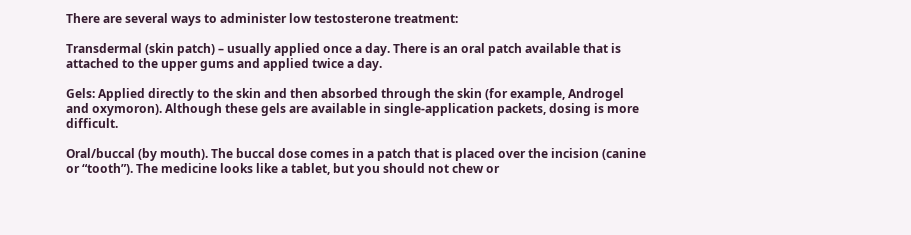There are several ways to administer low testosterone treatment:

Transdermal (skin patch) – usually applied once a day. There is an oral patch available that is attached to the upper gums and applied twice a day.

Gels: Applied directly to the skin and then absorbed through the skin (for example, Androgel and oxymoron). Although these gels are available in single-application packets, dosing is more difficult.

Oral/buccal (by mouth). The buccal dose comes in a patch that is placed over the incision (canine or “tooth”). The medicine looks like a tablet, but you should not chew or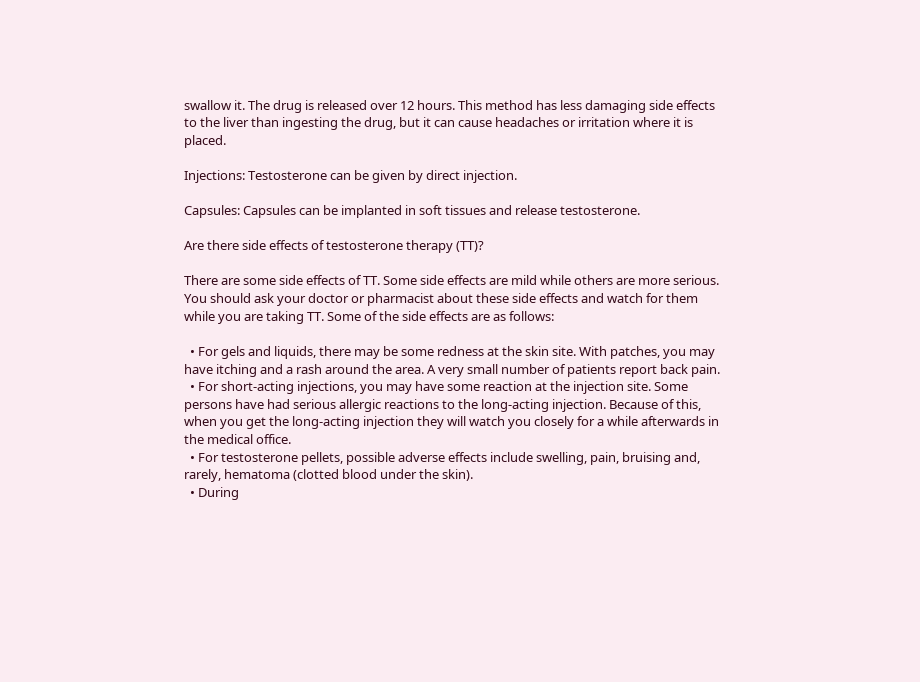swallow it. The drug is released over 12 hours. This method has less damaging side effects to the liver than ingesting the drug, but it can cause headaches or irritation where it is placed.

Injections: Testosterone can be given by direct injection.

Capsules: Capsules can be implanted in soft tissues and release testosterone.

Are there side effects of testosterone therapy (TT)?

There are some side effects of TT. Some side effects are mild while others are more serious. You should ask your doctor or pharmacist about these side effects and watch for them while you are taking TT. Some of the side effects are as follows:

  • For gels and liquids, there may be some redness at the skin site. With patches, you may have itching and a rash around the area. A very small number of patients report back pain.
  • For short-acting injections, you may have some reaction at the injection site. Some persons have had serious allergic reactions to the long-acting injection. Because of this, when you get the long-acting injection they will watch you closely for a while afterwards in the medical office.
  • For testosterone pellets, possible adverse effects include swelling, pain, bruising and, rarely, hematoma (clotted blood under the skin).
  • During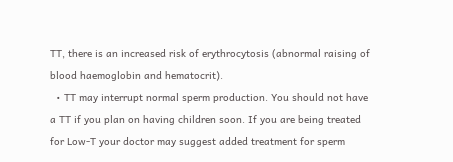TT, there is an increased risk of erythrocytosis (abnormal raising of blood haemoglobin and hematocrit).
  • TT may interrupt normal sperm production. You should not have a TT if you plan on having children soon. If you are being treated for Low-T your doctor may suggest added treatment for sperm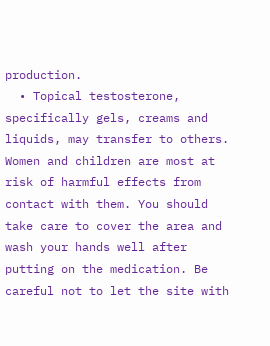production.
  • Topical testosterone, specifically gels, creams and liquids, may transfer to others. Women and children are most at risk of harmful effects from contact with them. You should take care to cover the area and wash your hands well after putting on the medication. Be careful not to let the site with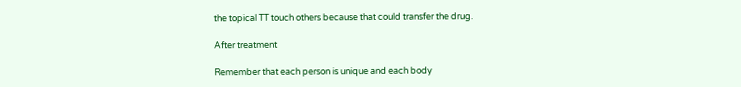the topical TT touch others because that could transfer the drug.

After treatment

Remember that each person is unique and each body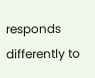responds differently to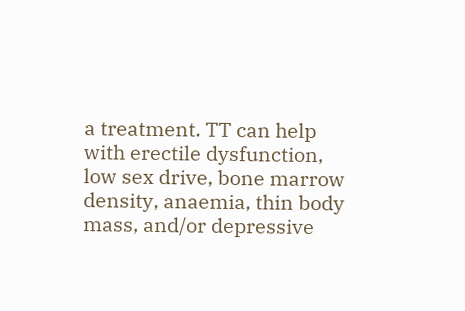a treatment. TT can help with erectile dysfunction, low sex drive, bone marrow density, anaemia, thin body mass, and/or depressive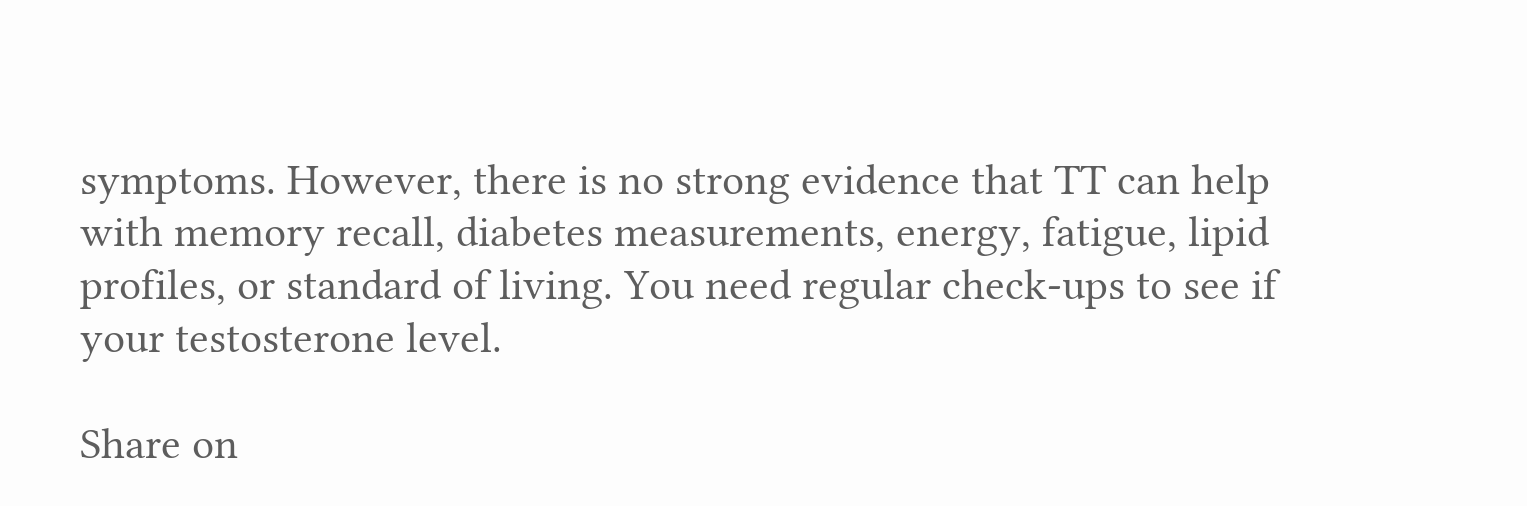symptoms. However, there is no strong evidence that TT can help with memory recall, diabetes measurements, energy, fatigue, lipid profiles, or standard of living. You need regular check-ups to see if your testosterone level.

Share on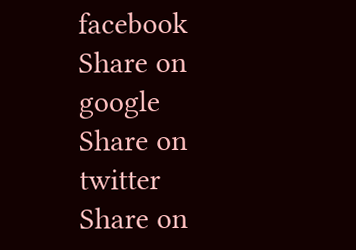facebook
Share on google
Share on twitter
Share on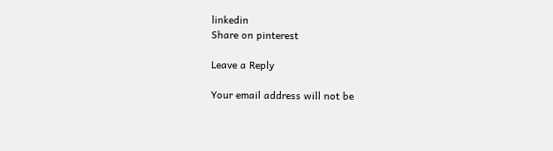linkedin
Share on pinterest

Leave a Reply

Your email address will not be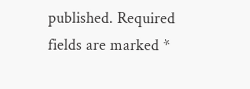published. Required fields are marked *